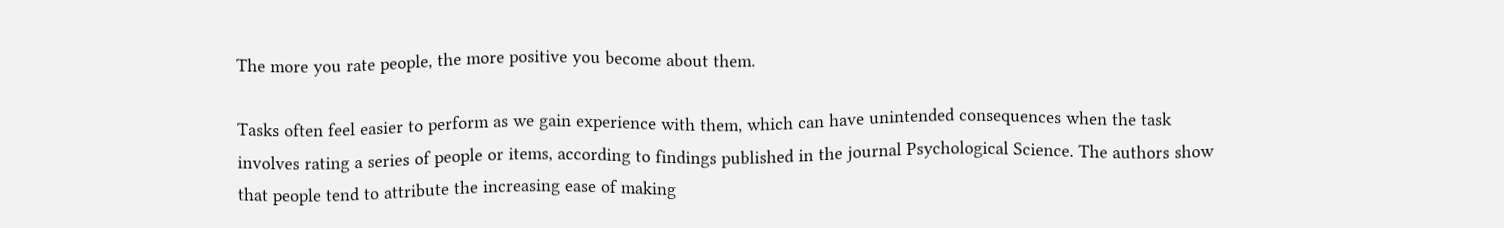The more you rate people, the more positive you become about them.

Tasks often feel easier to perform as we gain experience with them, which can have unintended consequences when the task involves rating a series of people or items, according to findings published in the journal Psychological Science. The authors show that people tend to attribute the increasing ease of making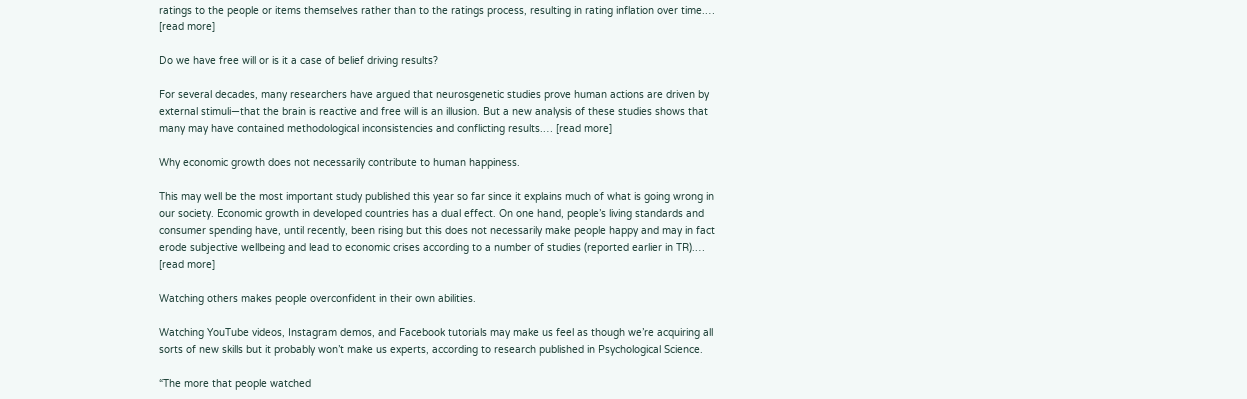ratings to the people or items themselves rather than to the ratings process, resulting in rating inflation over time.… [read more]

Do we have free will or is it a case of belief driving results?

For several decades, many researchers have argued that neurosgenetic studies prove human actions are driven by external stimuli—that the brain is reactive and free will is an illusion. But a new analysis of these studies shows that many may have contained methodological inconsistencies and conflicting results.… [read more]

Why economic growth does not necessarily contribute to human happiness.

This may well be the most important study published this year so far since it explains much of what is going wrong in our society. Economic growth in developed countries has a dual effect. On one hand, people’s living standards and consumer spending have, until recently, been rising but this does not necessarily make people happy and may in fact erode subjective wellbeing and lead to economic crises according to a number of studies (reported earlier in TR).… [read more]

Watching others makes people overconfident in their own abilities.

Watching YouTube videos, Instagram demos, and Facebook tutorials may make us feel as though we’re acquiring all sorts of new skills but it probably won’t make us experts, according to research published in Psychological Science.

“The more that people watched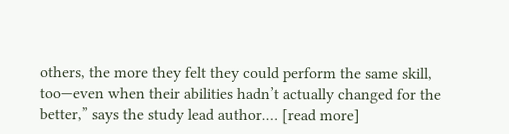others, the more they felt they could perform the same skill, too—even when their abilities hadn’t actually changed for the better,” says the study lead author.… [read more]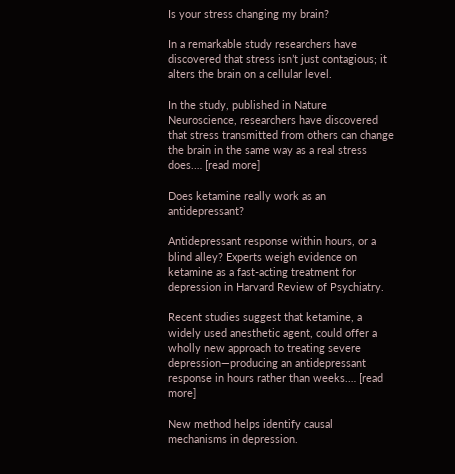Is your stress changing my brain?

In a remarkable study researchers have discovered that stress isn’t just contagious; it alters the brain on a cellular level.

In the study, published in Nature Neuroscience, researchers have discovered that stress transmitted from others can change the brain in the same way as a real stress does.… [read more]

Does ketamine really work as an antidepressant?

Antidepressant response within hours, or a blind alley? Experts weigh evidence on ketamine as a fast-acting treatment for depression in Harvard Review of Psychiatry.

Recent studies suggest that ketamine, a widely used anesthetic agent, could offer a wholly new approach to treating severe depression—producing an antidepressant response in hours rather than weeks.… [read more]

New method helps identify causal mechanisms in depression.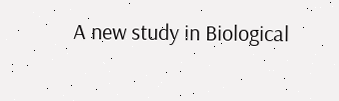A new study in Biological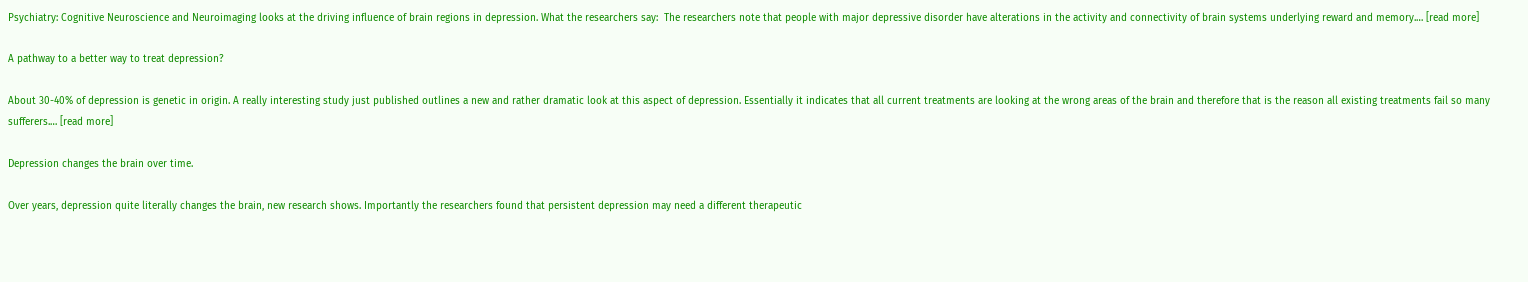Psychiatry: Cognitive Neuroscience and Neuroimaging looks at the driving influence of brain regions in depression. What the researchers say:  The researchers note that people with major depressive disorder have alterations in the activity and connectivity of brain systems underlying reward and memory.… [read more]

A pathway to a better way to treat depression?

About 30-40% of depression is genetic in origin. A really interesting study just published outlines a new and rather dramatic look at this aspect of depression. Essentially it indicates that all current treatments are looking at the wrong areas of the brain and therefore that is the reason all existing treatments fail so many sufferers.… [read more]

Depression changes the brain over time.

Over years, depression quite literally changes the brain, new research shows. Importantly the researchers found that persistent depression may need a different therapeutic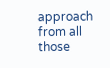approach from all those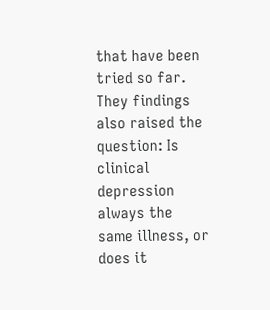that have been tried so far. They findings also raised the question: Is clinical depression always the same illness, or does it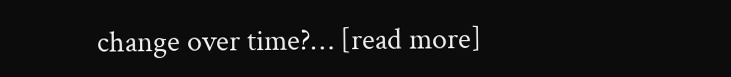change over time?… [read more]